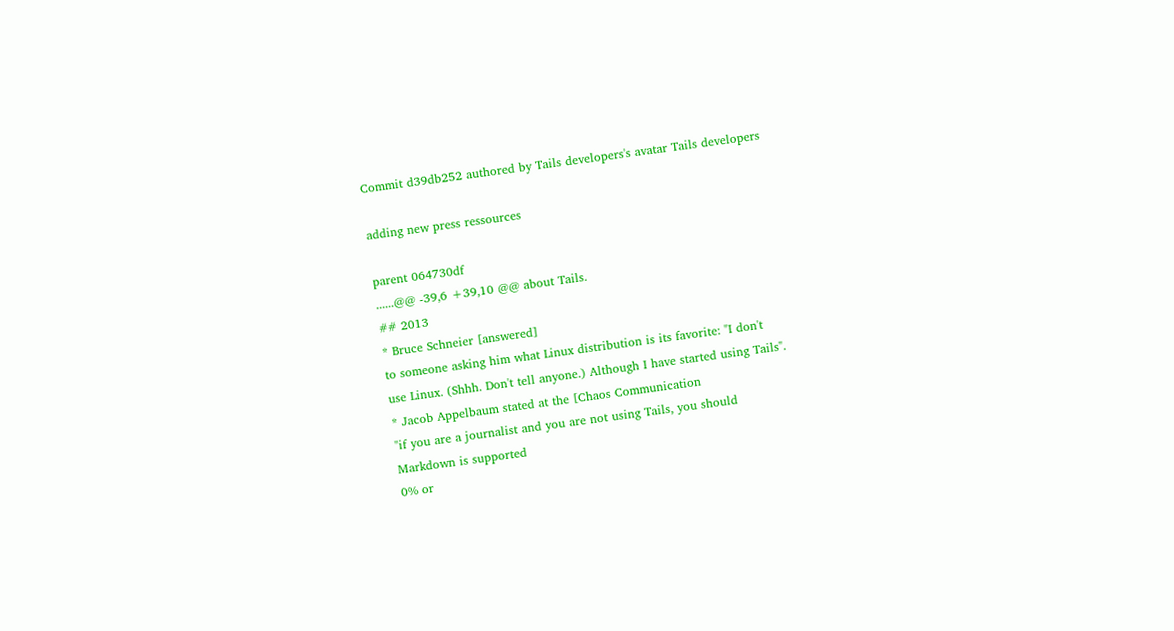Commit d39db252 authored by Tails developers's avatar Tails developers

adding new press ressources

parent 064730df
......@@ -39,6 +39,10 @@ about Tails.
## 2013
* Bruce Schneier [answered]
to someone asking him what Linux distribution is its favorite: "I don't
use Linux. (Shhh. Don't tell anyone.) Although I have started using Tails".
* Jacob Appelbaum stated at the [Chaos Communication
"if you are a journalist and you are not using Tails, you should
Markdown is supported
0% or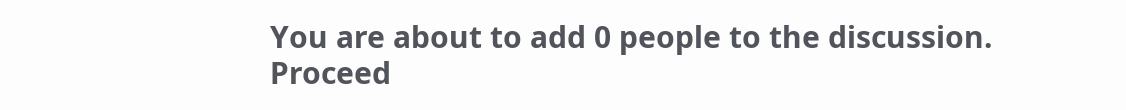You are about to add 0 people to the discussion. Proceed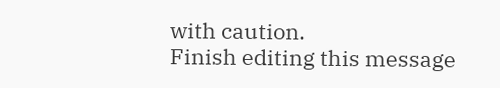with caution.
Finish editing this message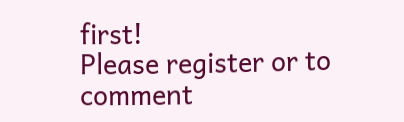first!
Please register or to comment